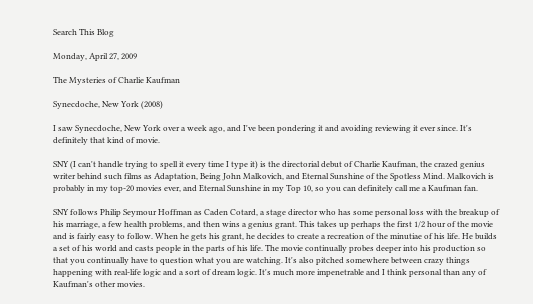Search This Blog

Monday, April 27, 2009

The Mysteries of Charlie Kaufman

Synecdoche, New York (2008)

I saw Synecdoche, New York over a week ago, and I've been pondering it and avoiding reviewing it ever since. It's definitely that kind of movie.

SNY (I can't handle trying to spell it every time I type it) is the directorial debut of Charlie Kaufman, the crazed genius writer behind such films as Adaptation, Being John Malkovich, and Eternal Sunshine of the Spotless Mind. Malkovich is probably in my top-20 movies ever, and Eternal Sunshine in my Top 10, so you can definitely call me a Kaufman fan.

SNY follows Philip Seymour Hoffman as Caden Cotard, a stage director who has some personal loss with the breakup of his marriage, a few health problems, and then wins a genius grant. This takes up perhaps the first 1/2 hour of the movie and is fairly easy to follow. When he gets his grant, he decides to create a recreation of the minutiae of his life. He builds a set of his world and casts people in the parts of his life. The movie continually probes deeper into his production so that you continually have to question what you are watching. It's also pitched somewhere between crazy things happening with real-life logic and a sort of dream logic. It's much more impenetrable and I think personal than any of Kaufman's other movies.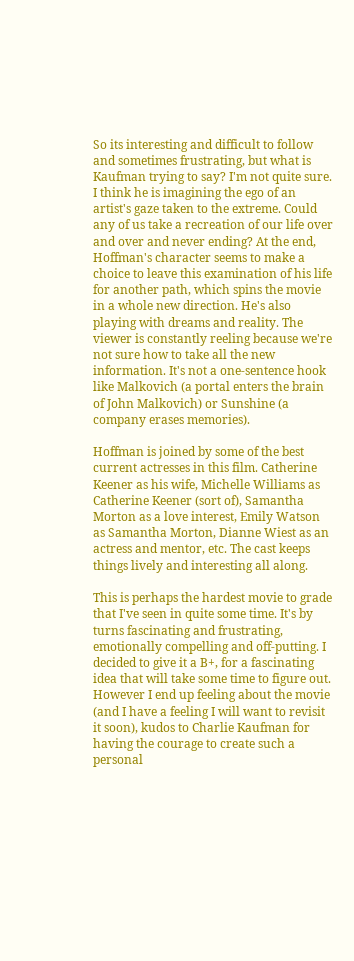So its interesting and difficult to follow and sometimes frustrating, but what is Kaufman trying to say? I'm not quite sure. I think he is imagining the ego of an artist's gaze taken to the extreme. Could any of us take a recreation of our life over and over and never ending? At the end, Hoffman's character seems to make a choice to leave this examination of his life for another path, which spins the movie in a whole new direction. He's also playing with dreams and reality. The viewer is constantly reeling because we're not sure how to take all the new information. It's not a one-sentence hook like Malkovich (a portal enters the brain of John Malkovich) or Sunshine (a company erases memories).

Hoffman is joined by some of the best current actresses in this film. Catherine Keener as his wife, Michelle Williams as Catherine Keener (sort of), Samantha Morton as a love interest, Emily Watson as Samantha Morton, Dianne Wiest as an actress and mentor, etc. The cast keeps things lively and interesting all along.

This is perhaps the hardest movie to grade that I've seen in quite some time. It's by turns fascinating and frustrating, emotionally compelling and off-putting. I decided to give it a B+, for a fascinating idea that will take some time to figure out. However I end up feeling about the movie (and I have a feeling I will want to revisit it soon), kudos to Charlie Kaufman for having the courage to create such a personal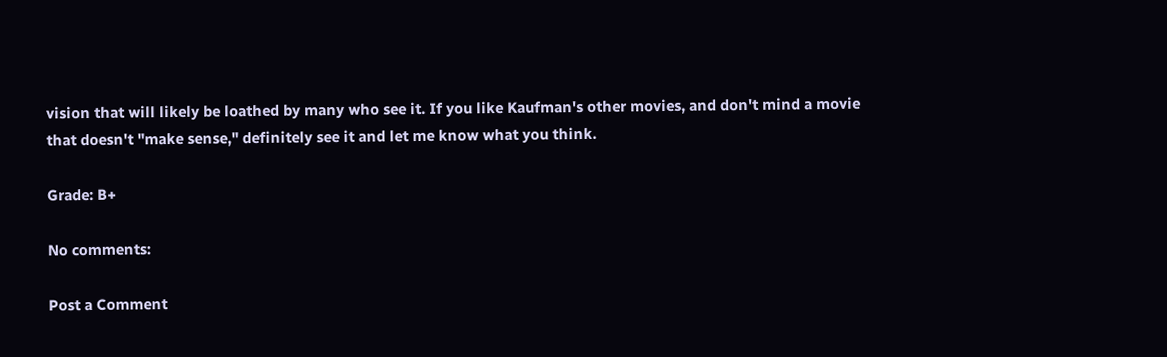vision that will likely be loathed by many who see it. If you like Kaufman's other movies, and don't mind a movie that doesn't "make sense," definitely see it and let me know what you think.

Grade: B+

No comments:

Post a Comment